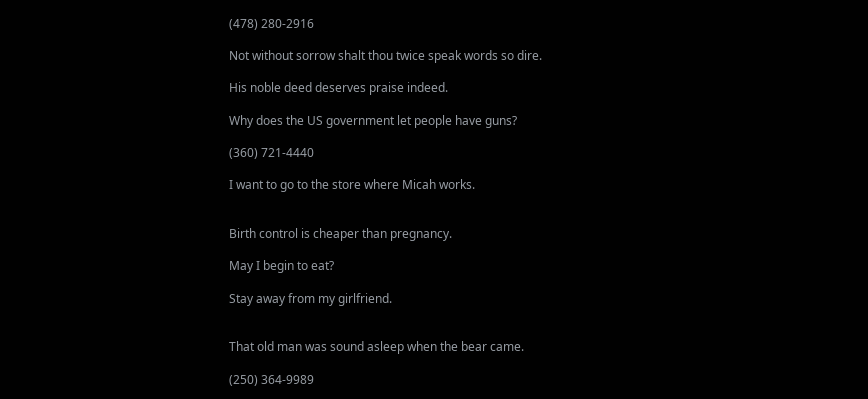(478) 280-2916

Not without sorrow shalt thou twice speak words so dire.

His noble deed deserves praise indeed.

Why does the US government let people have guns?

(360) 721-4440

I want to go to the store where Micah works.


Birth control is cheaper than pregnancy.

May I begin to eat?

Stay away from my girlfriend.


That old man was sound asleep when the bear came.

(250) 364-9989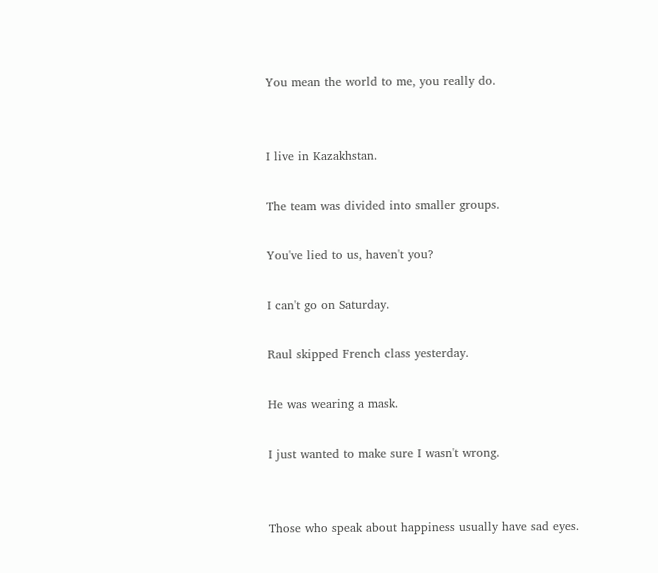You mean the world to me, you really do.


I live in Kazakhstan.

The team was divided into smaller groups.

You've lied to us, haven't you?

I can't go on Saturday.

Raul skipped French class yesterday.

He was wearing a mask.

I just wanted to make sure I wasn't wrong.


Those who speak about happiness usually have sad eyes.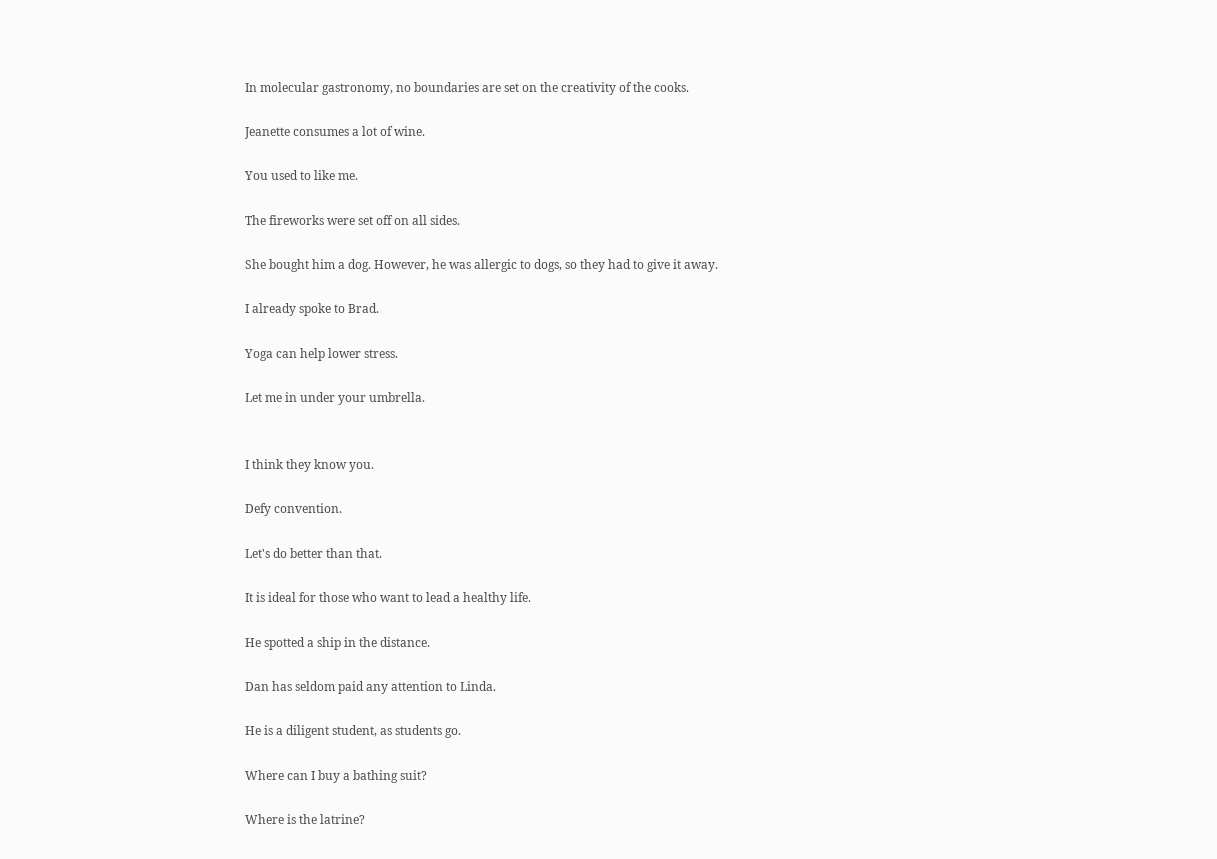In molecular gastronomy, no boundaries are set on the creativity of the cooks.

Jeanette consumes a lot of wine.

You used to like me.

The fireworks were set off on all sides.

She bought him a dog. However, he was allergic to dogs, so they had to give it away.

I already spoke to Brad.

Yoga can help lower stress.

Let me in under your umbrella.


I think they know you.

Defy convention.

Let's do better than that.

It is ideal for those who want to lead a healthy life.

He spotted a ship in the distance.

Dan has seldom paid any attention to Linda.

He is a diligent student, as students go.

Where can I buy a bathing suit?

Where is the latrine?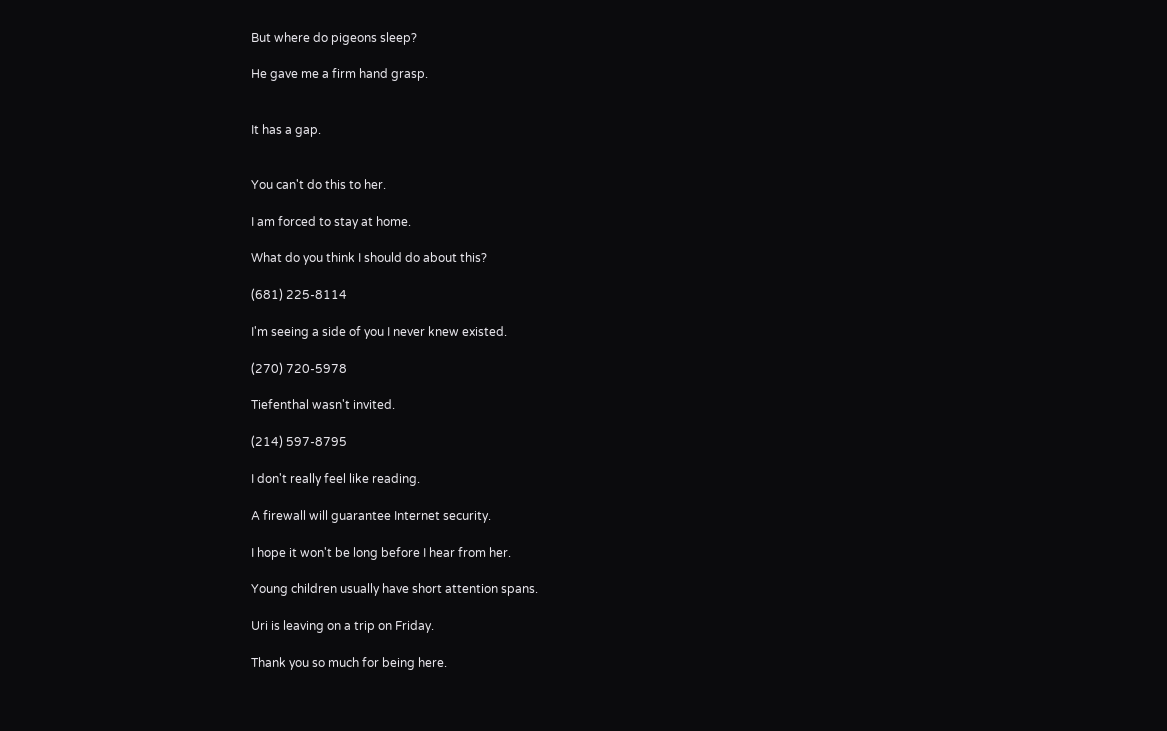But where do pigeons sleep?

He gave me a firm hand grasp.


It has a gap.


You can't do this to her.

I am forced to stay at home.

What do you think I should do about this?

(681) 225-8114

I'm seeing a side of you I never knew existed.

(270) 720-5978

Tiefenthal wasn't invited.

(214) 597-8795

I don't really feel like reading.

A firewall will guarantee Internet security.

I hope it won't be long before I hear from her.

Young children usually have short attention spans.

Uri is leaving on a trip on Friday.

Thank you so much for being here.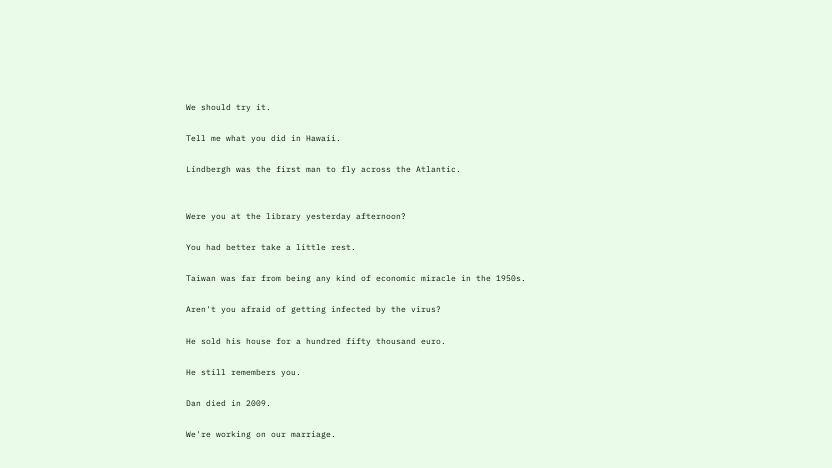We should try it.

Tell me what you did in Hawaii.

Lindbergh was the first man to fly across the Atlantic.


Were you at the library yesterday afternoon?

You had better take a little rest.

Taiwan was far from being any kind of economic miracle in the 1950s.

Aren't you afraid of getting infected by the virus?

He sold his house for a hundred fifty thousand euro.

He still remembers you.

Dan died in 2009.

We're working on our marriage.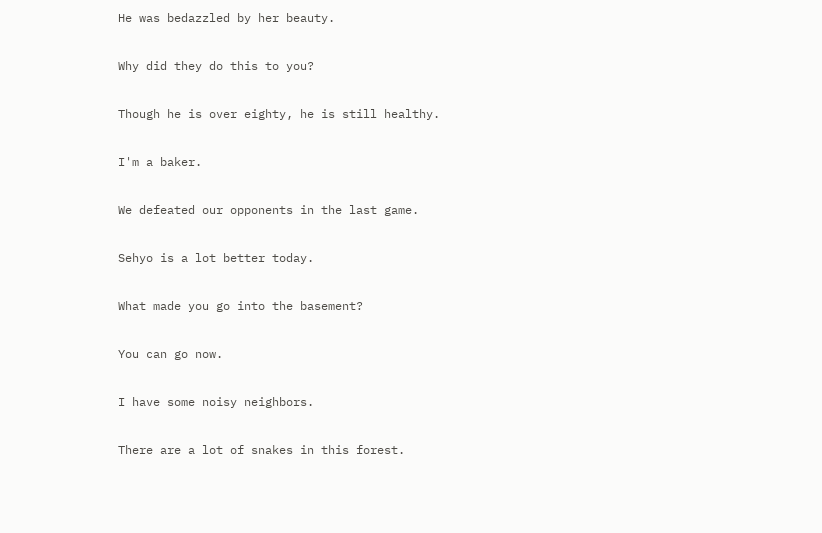He was bedazzled by her beauty.

Why did they do this to you?

Though he is over eighty, he is still healthy.

I'm a baker.

We defeated our opponents in the last game.

Sehyo is a lot better today.

What made you go into the basement?

You can go now.

I have some noisy neighbors.

There are a lot of snakes in this forest.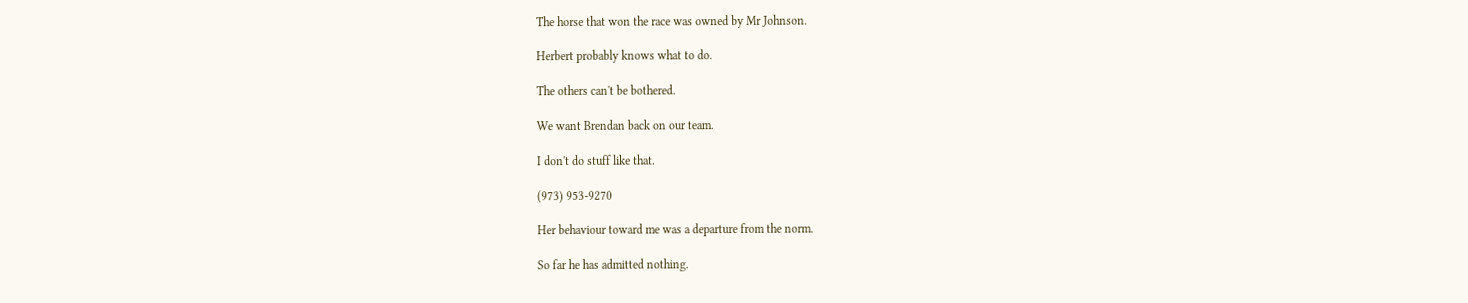The horse that won the race was owned by Mr Johnson.

Herbert probably knows what to do.

The others can't be bothered.

We want Brendan back on our team.

I don't do stuff like that.

(973) 953-9270

Her behaviour toward me was a departure from the norm.

So far he has admitted nothing.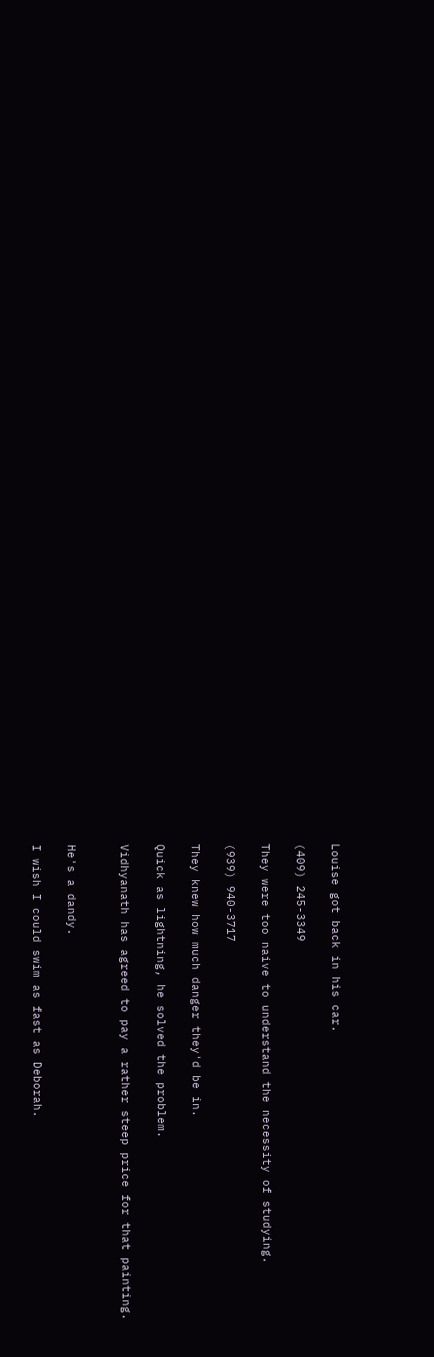Louise got back in his car.

(409) 245-3349

They were too naive to understand the necessity of studying.

(939) 940-3717

They knew how much danger they'd be in.

Quick as lightning, he solved the problem.

Vidhyanath has agreed to pay a rather steep price for that painting.


He's a dandy.

I wish I could swim as fast as Deborah.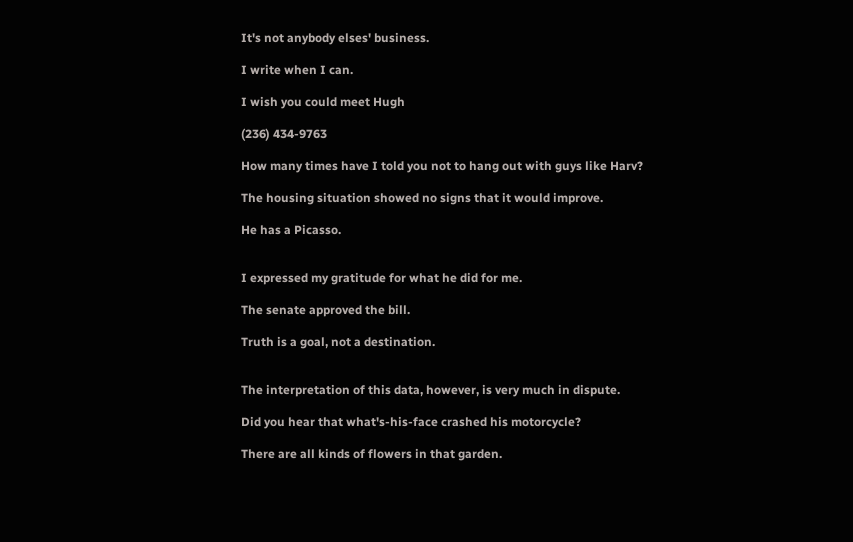It's not anybody elses' business.

I write when I can.

I wish you could meet Hugh

(236) 434-9763

How many times have I told you not to hang out with guys like Harv?

The housing situation showed no signs that it would improve.

He has a Picasso.


I expressed my gratitude for what he did for me.

The senate approved the bill.

Truth is a goal, not a destination.


The interpretation of this data, however, is very much in dispute.

Did you hear that what's-his-face crashed his motorcycle?

There are all kinds of flowers in that garden.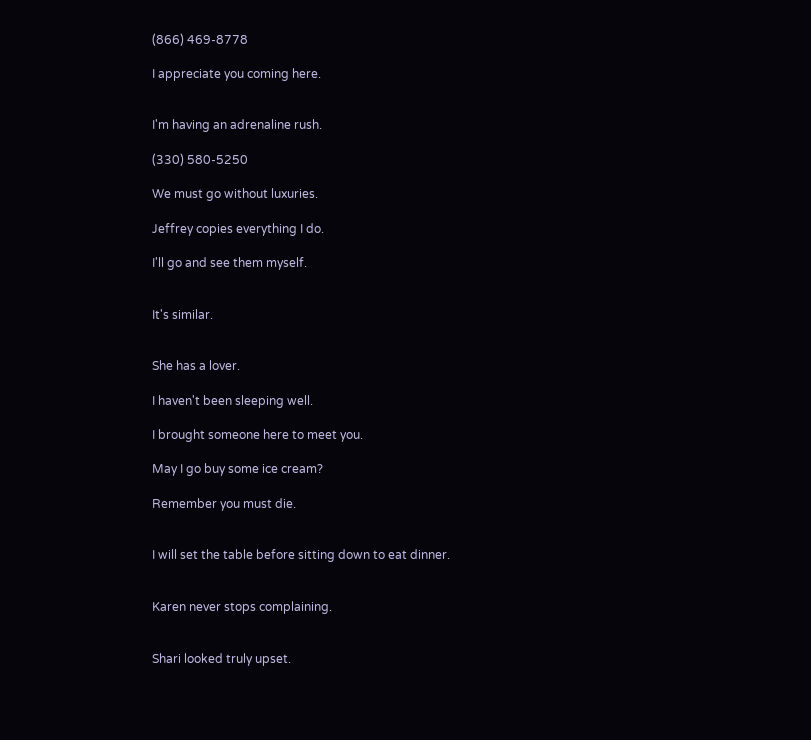(866) 469-8778

I appreciate you coming here.


I'm having an adrenaline rush.

(330) 580-5250

We must go without luxuries.

Jeffrey copies everything I do.

I'll go and see them myself.


It's similar.


She has a lover.

I haven't been sleeping well.

I brought someone here to meet you.

May I go buy some ice cream?

Remember you must die.


I will set the table before sitting down to eat dinner.


Karen never stops complaining.


Shari looked truly upset.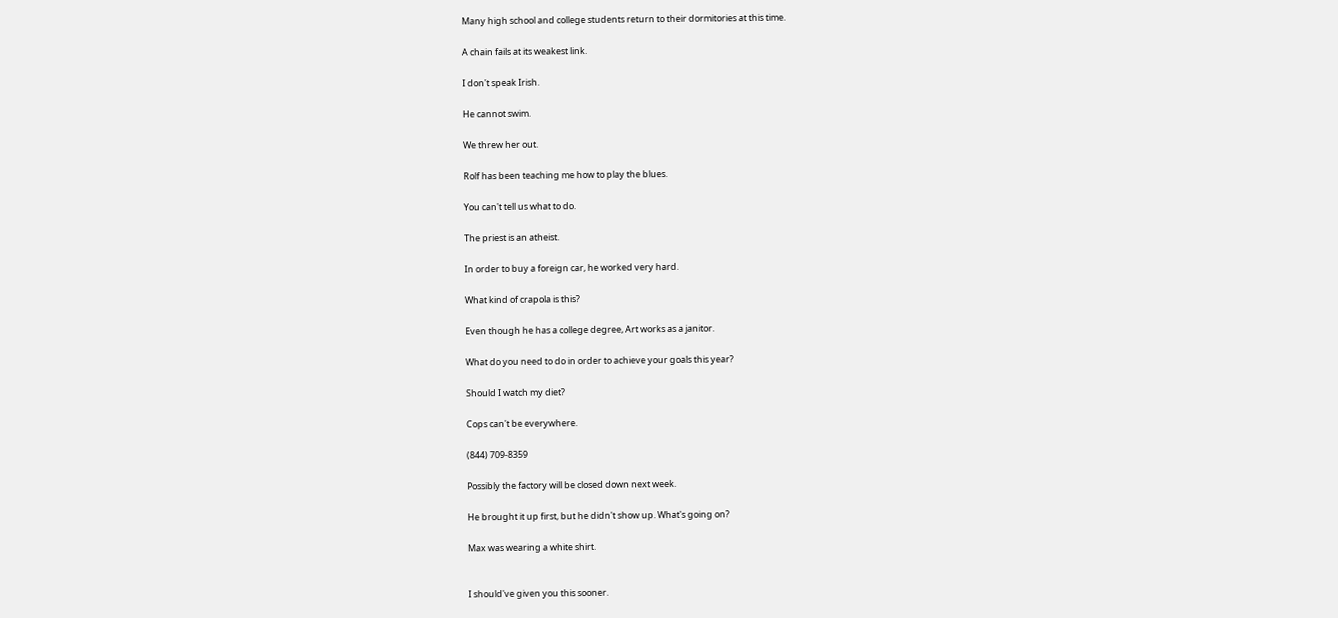Many high school and college students return to their dormitories at this time.

A chain fails at its weakest link.

I don't speak Irish.

He cannot swim.

We threw her out.

Rolf has been teaching me how to play the blues.

You can't tell us what to do.

The priest is an atheist.

In order to buy a foreign car, he worked very hard.

What kind of crapola is this?

Even though he has a college degree, Art works as a janitor.

What do you need to do in order to achieve your goals this year?

Should I watch my diet?

Cops can't be everywhere.

(844) 709-8359

Possibly the factory will be closed down next week.

He brought it up first, but he didn't show up. What's going on?

Max was wearing a white shirt.


I should've given you this sooner.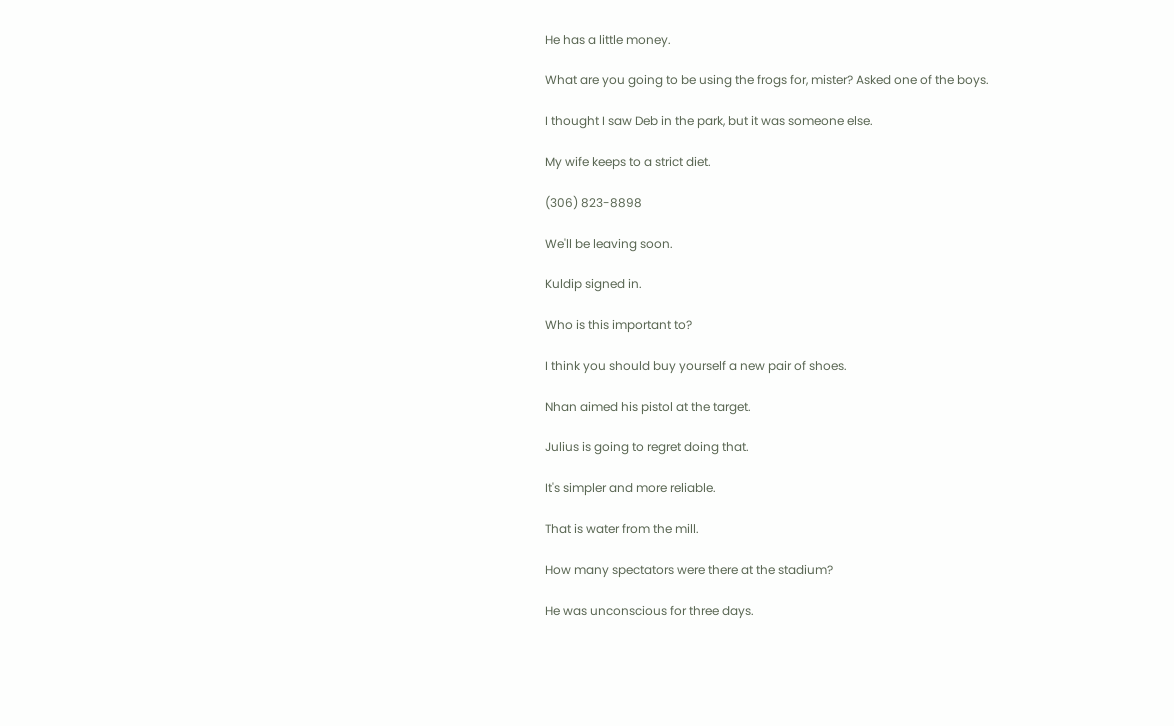He has a little money.

What are you going to be using the frogs for, mister? Asked one of the boys.

I thought I saw Deb in the park, but it was someone else.

My wife keeps to a strict diet.

(306) 823-8898

We'll be leaving soon.

Kuldip signed in.

Who is this important to?

I think you should buy yourself a new pair of shoes.

Nhan aimed his pistol at the target.

Julius is going to regret doing that.

It's simpler and more reliable.

That is water from the mill.

How many spectators were there at the stadium?

He was unconscious for three days.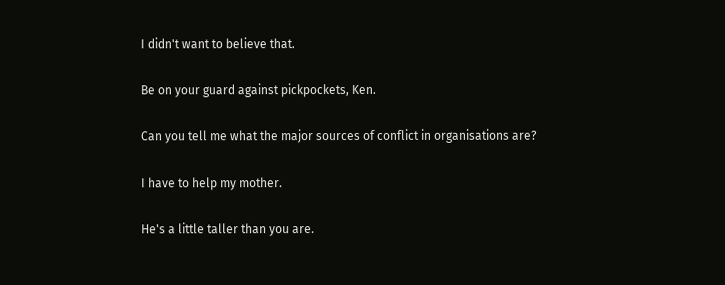I didn't want to believe that.

Be on your guard against pickpockets, Ken.

Can you tell me what the major sources of conflict in organisations are?

I have to help my mother.

He's a little taller than you are.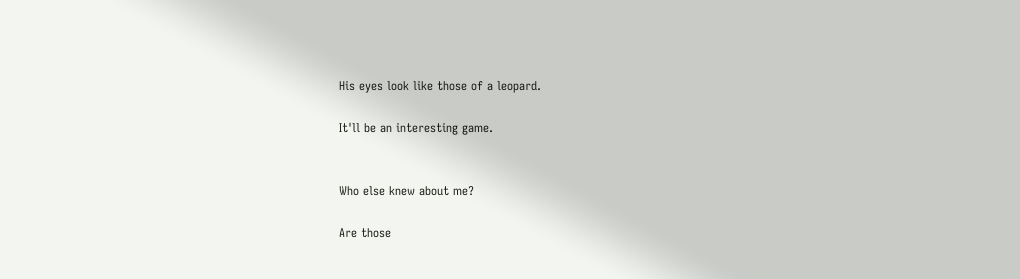His eyes look like those of a leopard.

It'll be an interesting game.


Who else knew about me?

Are those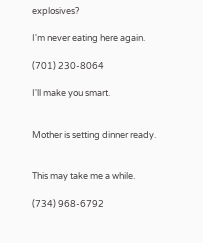explosives?

I'm never eating here again.

(701) 230-8064

I'll make you smart.


Mother is setting dinner ready.


This may take me a while.

(734) 968-6792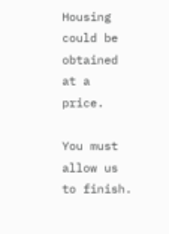Housing could be obtained at a price.

You must allow us to finish.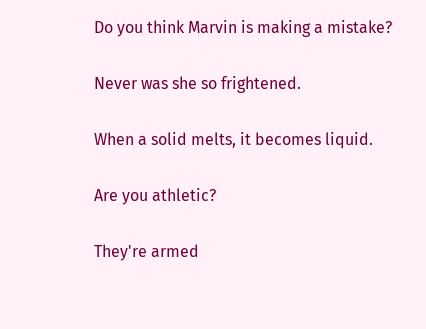Do you think Marvin is making a mistake?

Never was she so frightened.

When a solid melts, it becomes liquid.

Are you athletic?

They're armed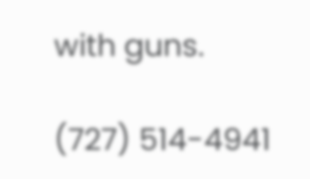with guns.

(727) 514-4941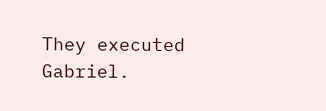They executed Gabriel.